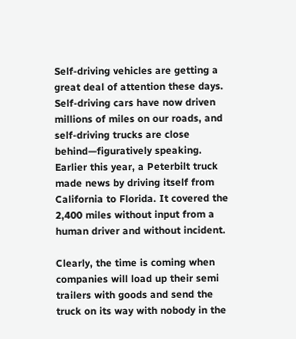Self-driving vehicles are getting a great deal of attention these days. Self-driving cars have now driven millions of miles on our roads, and self-driving trucks are close behind—figuratively speaking. Earlier this year, a Peterbilt truck made news by driving itself from California to Florida. It covered the 2,400 miles without input from a human driver and without incident.

Clearly, the time is coming when companies will load up their semi trailers with goods and send the truck on its way with nobody in the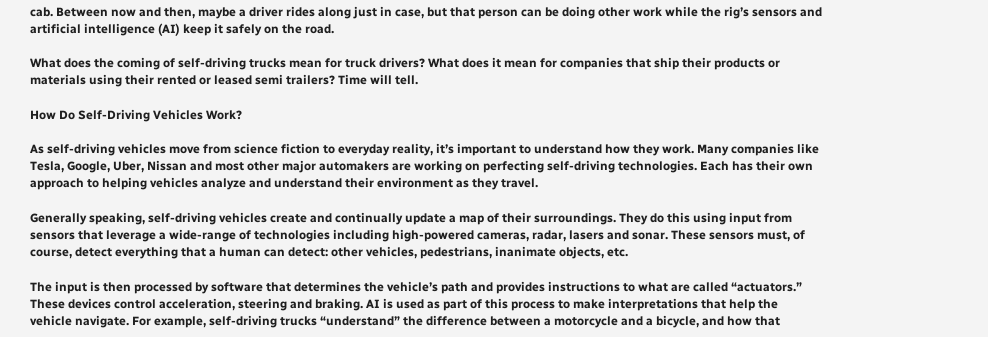cab. Between now and then, maybe a driver rides along just in case, but that person can be doing other work while the rig’s sensors and artificial intelligence (AI) keep it safely on the road.

What does the coming of self-driving trucks mean for truck drivers? What does it mean for companies that ship their products or materials using their rented or leased semi trailers? Time will tell.

How Do Self-Driving Vehicles Work?

As self-driving vehicles move from science fiction to everyday reality, it’s important to understand how they work. Many companies like Tesla, Google, Uber, Nissan and most other major automakers are working on perfecting self-driving technologies. Each has their own approach to helping vehicles analyze and understand their environment as they travel.

Generally speaking, self-driving vehicles create and continually update a map of their surroundings. They do this using input from sensors that leverage a wide-range of technologies including high-powered cameras, radar, lasers and sonar. These sensors must, of course, detect everything that a human can detect: other vehicles, pedestrians, inanimate objects, etc.

The input is then processed by software that determines the vehicle’s path and provides instructions to what are called “actuators.” These devices control acceleration, steering and braking. AI is used as part of this process to make interpretations that help the vehicle navigate. For example, self-driving trucks “understand” the difference between a motorcycle and a bicycle, and how that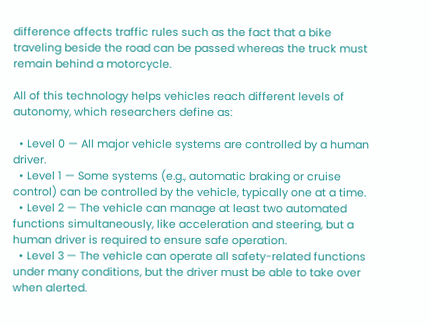difference affects traffic rules such as the fact that a bike traveling beside the road can be passed whereas the truck must remain behind a motorcycle.

All of this technology helps vehicles reach different levels of autonomy, which researchers define as:

  • Level 0 — All major vehicle systems are controlled by a human driver.
  • Level 1 — Some systems (e.g., automatic braking or cruise control) can be controlled by the vehicle, typically one at a time.
  • Level 2 — The vehicle can manage at least two automated functions simultaneously, like acceleration and steering, but a human driver is required to ensure safe operation.
  • Level 3 — The vehicle can operate all safety-related functions under many conditions, but the driver must be able to take over when alerted.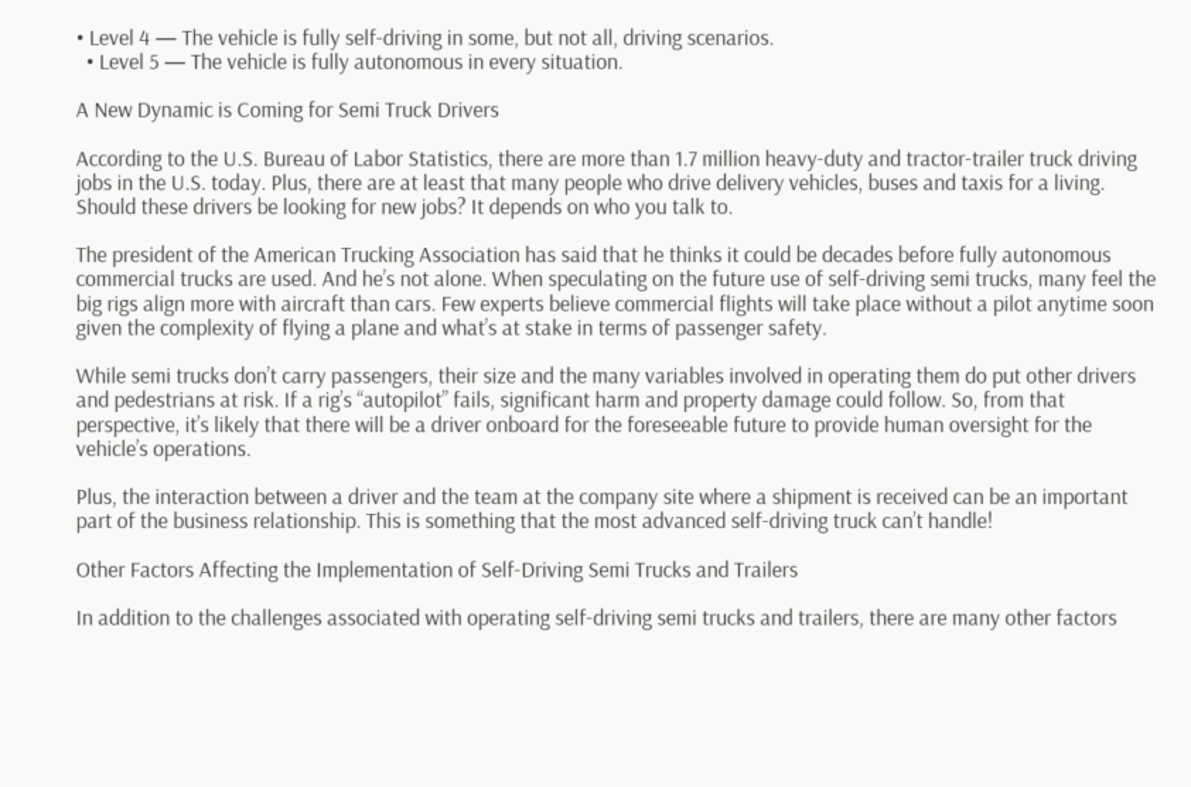• Level 4 — The vehicle is fully self-driving in some, but not all, driving scenarios.
  • Level 5 — The vehicle is fully autonomous in every situation.

A New Dynamic is Coming for Semi Truck Drivers

According to the U.S. Bureau of Labor Statistics, there are more than 1.7 million heavy-duty and tractor-trailer truck driving jobs in the U.S. today. Plus, there are at least that many people who drive delivery vehicles, buses and taxis for a living. Should these drivers be looking for new jobs? It depends on who you talk to.

The president of the American Trucking Association has said that he thinks it could be decades before fully autonomous commercial trucks are used. And he’s not alone. When speculating on the future use of self-driving semi trucks, many feel the big rigs align more with aircraft than cars. Few experts believe commercial flights will take place without a pilot anytime soon given the complexity of flying a plane and what’s at stake in terms of passenger safety.

While semi trucks don’t carry passengers, their size and the many variables involved in operating them do put other drivers and pedestrians at risk. If a rig’s “autopilot” fails, significant harm and property damage could follow. So, from that perspective, it’s likely that there will be a driver onboard for the foreseeable future to provide human oversight for the vehicle’s operations.

Plus, the interaction between a driver and the team at the company site where a shipment is received can be an important part of the business relationship. This is something that the most advanced self-driving truck can’t handle!

Other Factors Affecting the Implementation of Self-Driving Semi Trucks and Trailers

In addition to the challenges associated with operating self-driving semi trucks and trailers, there are many other factors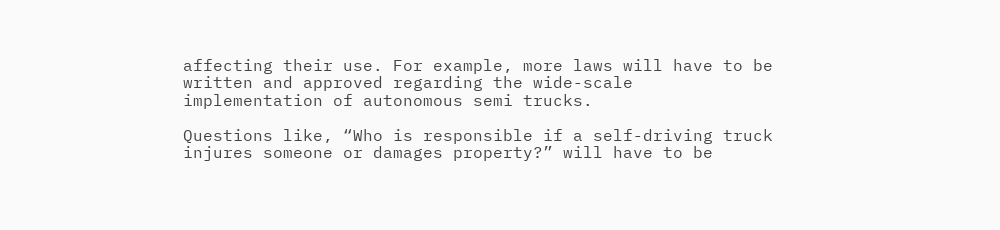affecting their use. For example, more laws will have to be written and approved regarding the wide-scale implementation of autonomous semi trucks.

Questions like, “Who is responsible if a self-driving truck injures someone or damages property?” will have to be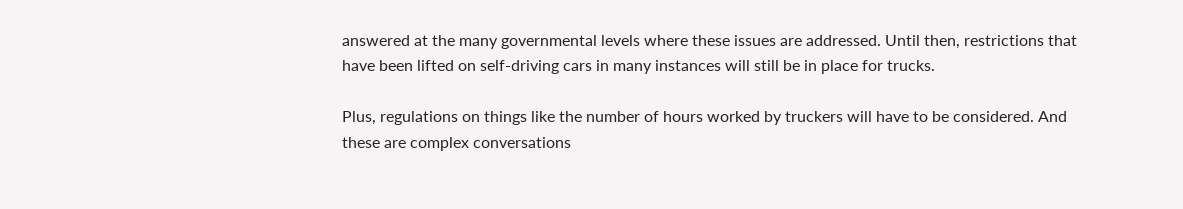answered at the many governmental levels where these issues are addressed. Until then, restrictions that have been lifted on self-driving cars in many instances will still be in place for trucks.

Plus, regulations on things like the number of hours worked by truckers will have to be considered. And these are complex conversations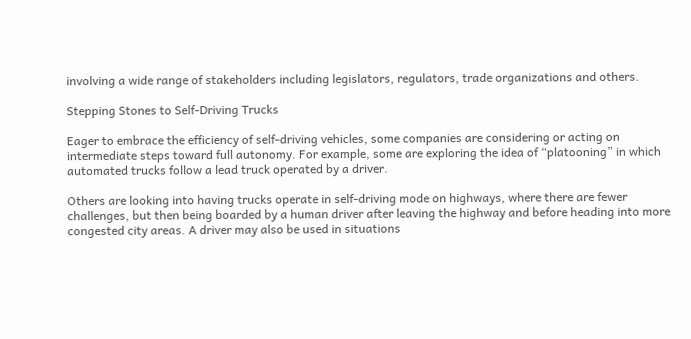involving a wide range of stakeholders including legislators, regulators, trade organizations and others.

Stepping Stones to Self-Driving Trucks

Eager to embrace the efficiency of self-driving vehicles, some companies are considering or acting on intermediate steps toward full autonomy. For example, some are exploring the idea of “platooning” in which automated trucks follow a lead truck operated by a driver.

Others are looking into having trucks operate in self-driving mode on highways, where there are fewer challenges, but then being boarded by a human driver after leaving the highway and before heading into more congested city areas. A driver may also be used in situations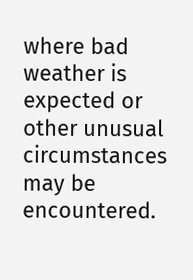where bad weather is expected or other unusual circumstances may be encountered.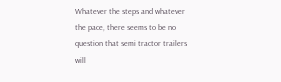Whatever the steps and whatever the pace, there seems to be no question that semi tractor trailers will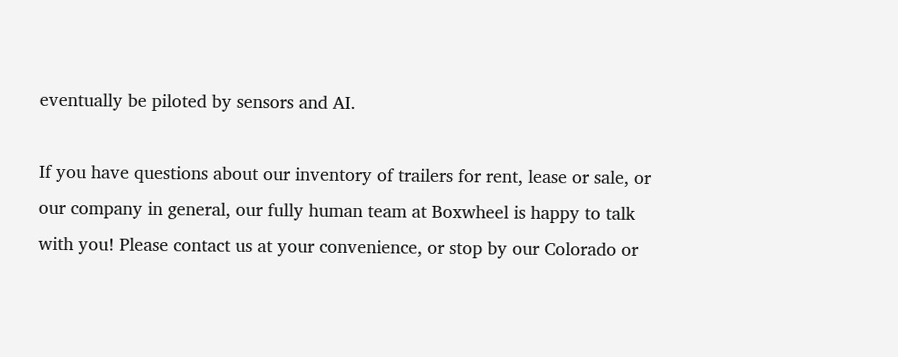eventually be piloted by sensors and AI.

If you have questions about our inventory of trailers for rent, lease or sale, or our company in general, our fully human team at Boxwheel is happy to talk with you! Please contact us at your convenience, or stop by our Colorado or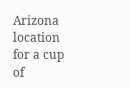Arizona location for a cup of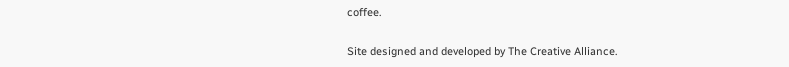coffee.

Site designed and developed by The Creative Alliance.